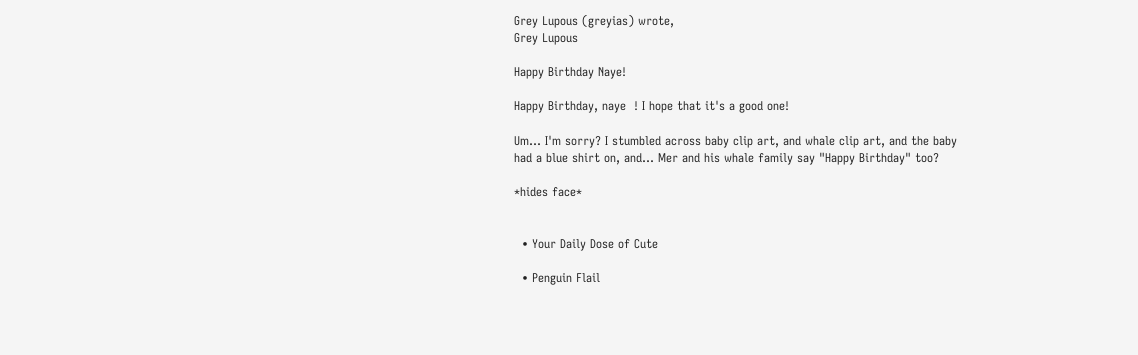Grey Lupous (greyias) wrote,
Grey Lupous

Happy Birthday Naye!

Happy Birthday, naye  ! I hope that it's a good one!

Um... I'm sorry? I stumbled across baby clip art, and whale clip art, and the baby had a blue shirt on, and... Mer and his whale family say "Happy Birthday" too?

*hides face*


  • Your Daily Dose of Cute

  • Penguin Flail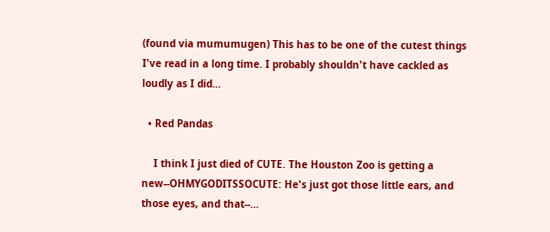(found via mumumugen) This has to be one of the cutest things I've read in a long time. I probably shouldn't have cackled as loudly as I did…

  • Red Pandas

    I think I just died of CUTE. The Houston Zoo is getting a new--OHMYGODITSSOCUTE: He's just got those little ears, and those eyes, and that--…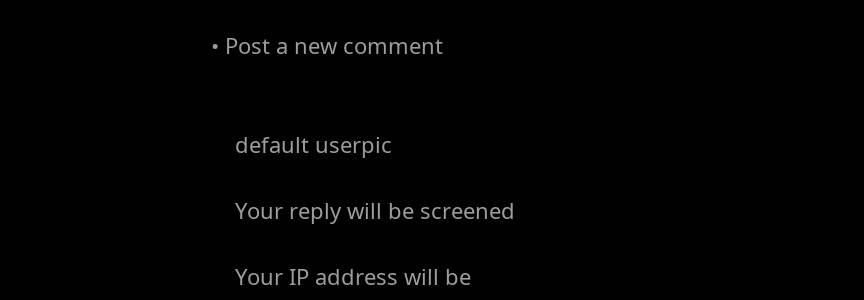• Post a new comment


    default userpic

    Your reply will be screened

    Your IP address will be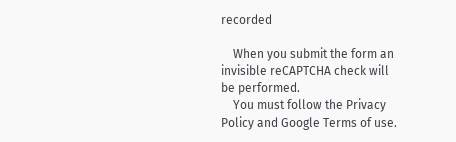recorded

    When you submit the form an invisible reCAPTCHA check will be performed.
    You must follow the Privacy Policy and Google Terms of use.